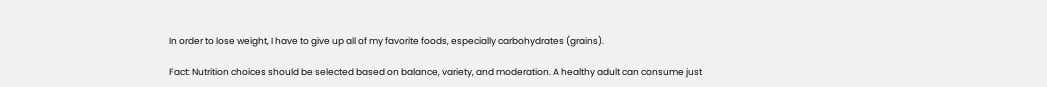In order to lose weight, I have to give up all of my favorite foods, especially carbohydrates (grains).

Fact: Nutrition choices should be selected based on balance, variety, and moderation. A healthy adult can consume just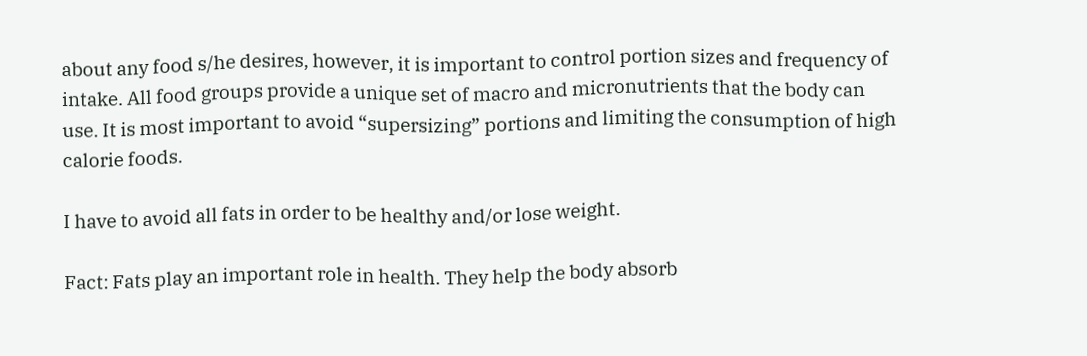about any food s/he desires, however, it is important to control portion sizes and frequency of intake. All food groups provide a unique set of macro and micronutrients that the body can use. It is most important to avoid “supersizing” portions and limiting the consumption of high calorie foods.

I have to avoid all fats in order to be healthy and/or lose weight.

Fact: Fats play an important role in health. They help the body absorb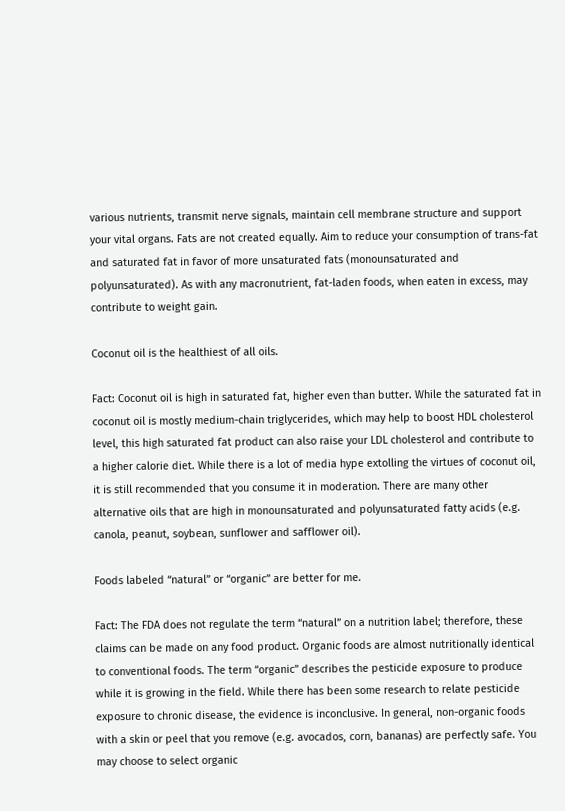various nutrients, transmit nerve signals, maintain cell membrane structure and support your vital organs. Fats are not created equally. Aim to reduce your consumption of trans-fat and saturated fat in favor of more unsaturated fats (monounsaturated and polyunsaturated). As with any macronutrient, fat-laden foods, when eaten in excess, may contribute to weight gain.

Coconut oil is the healthiest of all oils.

Fact: Coconut oil is high in saturated fat, higher even than butter. While the saturated fat in coconut oil is mostly medium-chain triglycerides, which may help to boost HDL cholesterol level, this high saturated fat product can also raise your LDL cholesterol and contribute to a higher calorie diet. While there is a lot of media hype extolling the virtues of coconut oil, it is still recommended that you consume it in moderation. There are many other alternative oils that are high in monounsaturated and polyunsaturated fatty acids (e.g. canola, peanut, soybean, sunflower and safflower oil).

Foods labeled “natural” or “organic” are better for me.

Fact: The FDA does not regulate the term “natural” on a nutrition label; therefore, these claims can be made on any food product. Organic foods are almost nutritionally identical to conventional foods. The term “organic” describes the pesticide exposure to produce while it is growing in the field. While there has been some research to relate pesticide exposure to chronic disease, the evidence is inconclusive. In general, non-organic foods with a skin or peel that you remove (e.g. avocados, corn, bananas) are perfectly safe. You may choose to select organic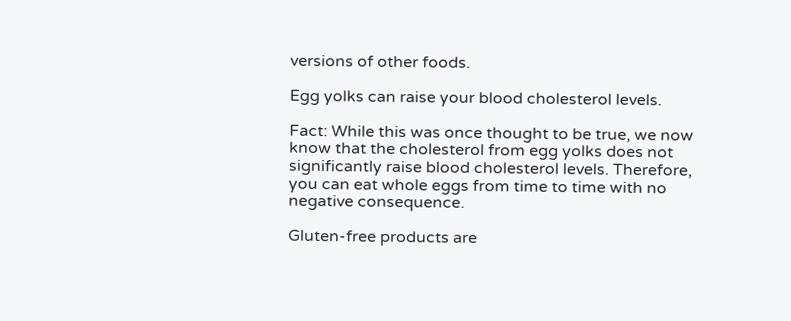versions of other foods.

Egg yolks can raise your blood cholesterol levels.

Fact: While this was once thought to be true, we now know that the cholesterol from egg yolks does not significantly raise blood cholesterol levels. Therefore, you can eat whole eggs from time to time with no negative consequence.

Gluten-free products are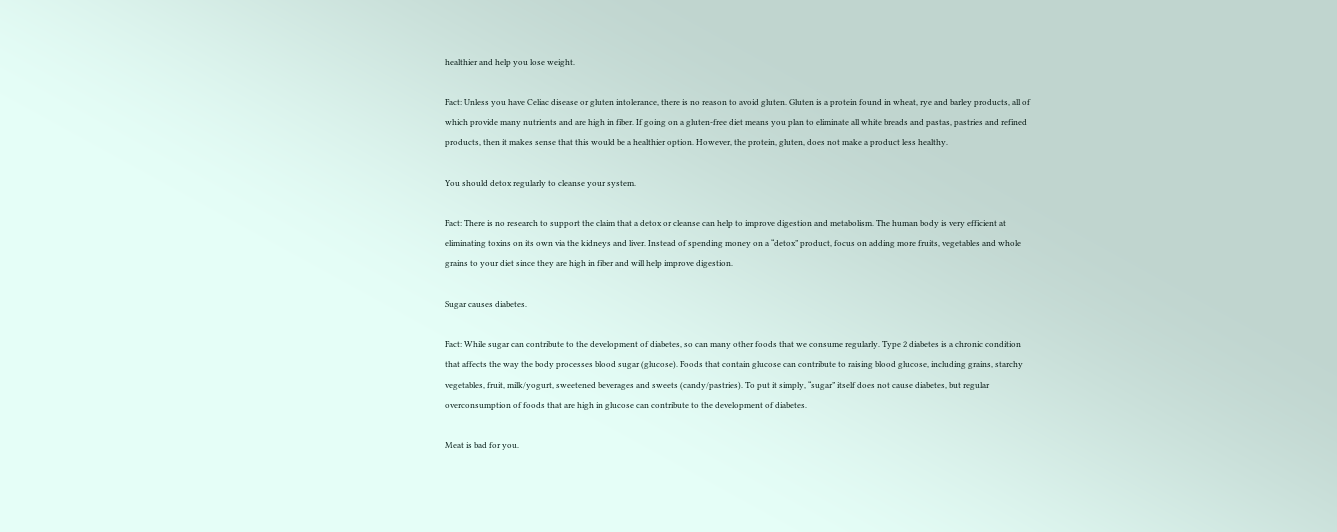healthier and help you lose weight.

Fact: Unless you have Celiac disease or gluten intolerance, there is no reason to avoid gluten. Gluten is a protein found in wheat, rye and barley products, all of which provide many nutrients and are high in fiber. If going on a gluten-free diet means you plan to eliminate all white breads and pastas, pastries and refined products, then it makes sense that this would be a healthier option. However, the protein, gluten, does not make a product less healthy.

You should detox regularly to cleanse your system.

Fact: There is no research to support the claim that a detox or cleanse can help to improve digestion and metabolism. The human body is very efficient at eliminating toxins on its own via the kidneys and liver. Instead of spending money on a “detox” product, focus on adding more fruits, vegetables and whole grains to your diet since they are high in fiber and will help improve digestion.

Sugar causes diabetes.

Fact: While sugar can contribute to the development of diabetes, so can many other foods that we consume regularly. Type 2 diabetes is a chronic condition that affects the way the body processes blood sugar (glucose). Foods that contain glucose can contribute to raising blood glucose, including grains, starchy vegetables, fruit, milk/yogurt, sweetened beverages and sweets (candy/pastries). To put it simply, “sugar” itself does not cause diabetes, but regular overconsumption of foods that are high in glucose can contribute to the development of diabetes.

Meat is bad for you.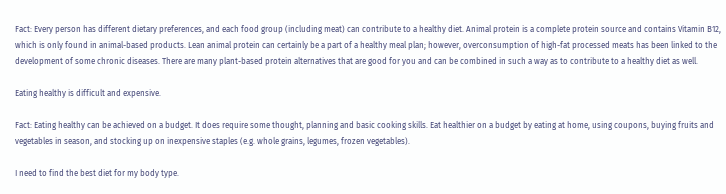Fact: Every person has different dietary preferences, and each food group (including meat) can contribute to a healthy diet. Animal protein is a complete protein source and contains Vitamin B12, which is only found in animal-based products. Lean animal protein can certainly be a part of a healthy meal plan; however, overconsumption of high-fat processed meats has been linked to the development of some chronic diseases. There are many plant-based protein alternatives that are good for you and can be combined in such a way as to contribute to a healthy diet as well.

Eating healthy is difficult and expensive.

Fact: Eating healthy can be achieved on a budget. It does require some thought, planning and basic cooking skills. Eat healthier on a budget by eating at home, using coupons, buying fruits and vegetables in season, and stocking up on inexpensive staples (e.g. whole grains, legumes, frozen vegetables).

I need to find the best diet for my body type.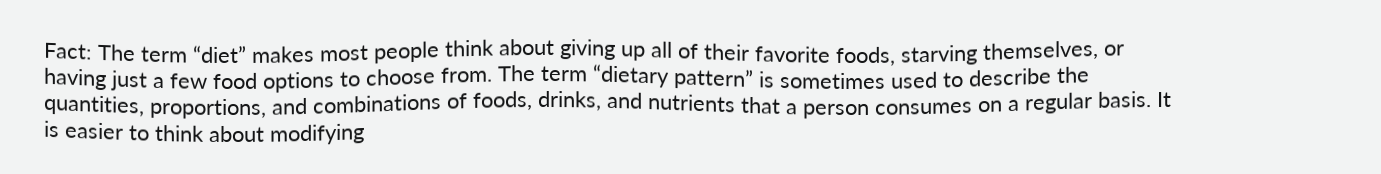Fact: The term “diet” makes most people think about giving up all of their favorite foods, starving themselves, or having just a few food options to choose from. The term “dietary pattern” is sometimes used to describe the quantities, proportions, and combinations of foods, drinks, and nutrients that a person consumes on a regular basis. It is easier to think about modifying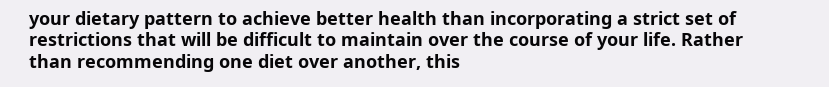your dietary pattern to achieve better health than incorporating a strict set of restrictions that will be difficult to maintain over the course of your life. Rather than recommending one diet over another, this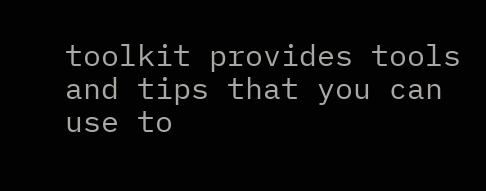toolkit provides tools and tips that you can use to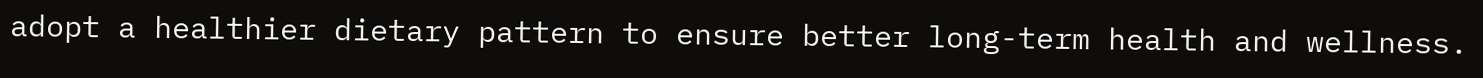adopt a healthier dietary pattern to ensure better long-term health and wellness.